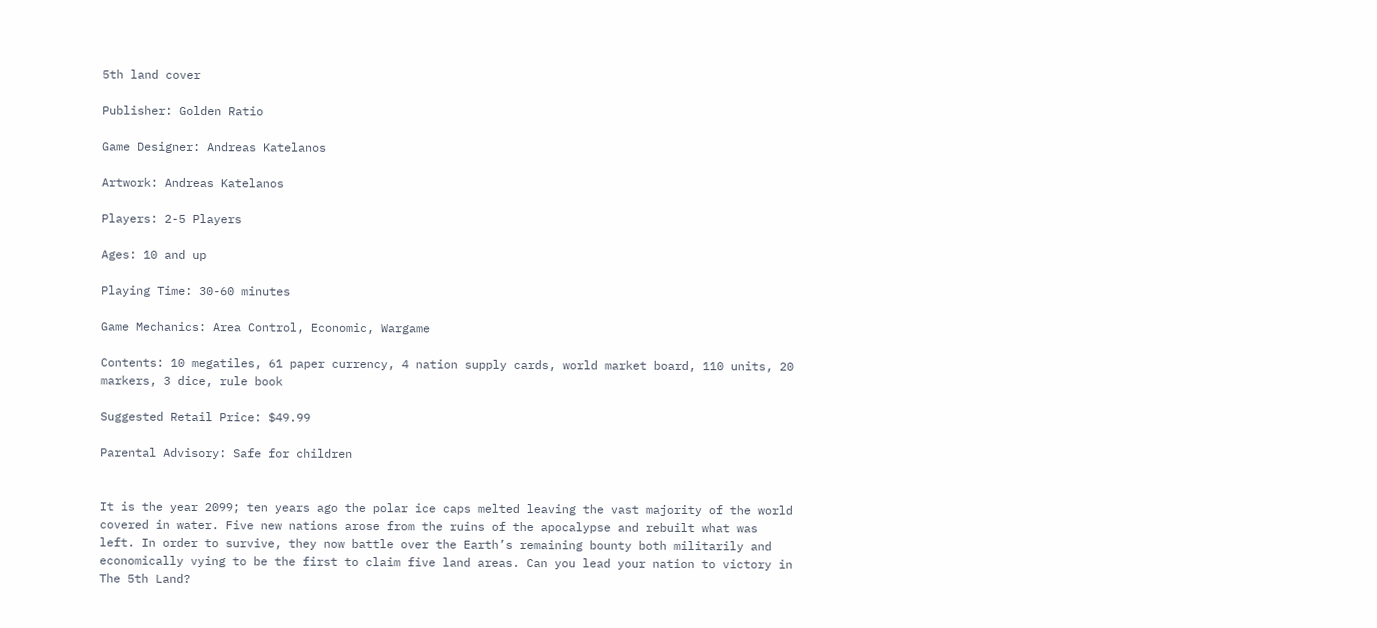5th land cover

Publisher: Golden Ratio

Game Designer: Andreas Katelanos

Artwork: Andreas Katelanos

Players: 2-5 Players

Ages: 10 and up

Playing Time: 30-60 minutes

Game Mechanics: Area Control, Economic, Wargame

Contents: 10 megatiles, 61 paper currency, 4 nation supply cards, world market board, 110 units, 20 markers, 3 dice, rule book

Suggested Retail Price: $49.99

Parental Advisory: Safe for children


It is the year 2099; ten years ago the polar ice caps melted leaving the vast majority of the world covered in water. Five new nations arose from the ruins of the apocalypse and rebuilt what was left. In order to survive, they now battle over the Earth’s remaining bounty both militarily and economically vying to be the first to claim five land areas. Can you lead your nation to victory in The 5th Land?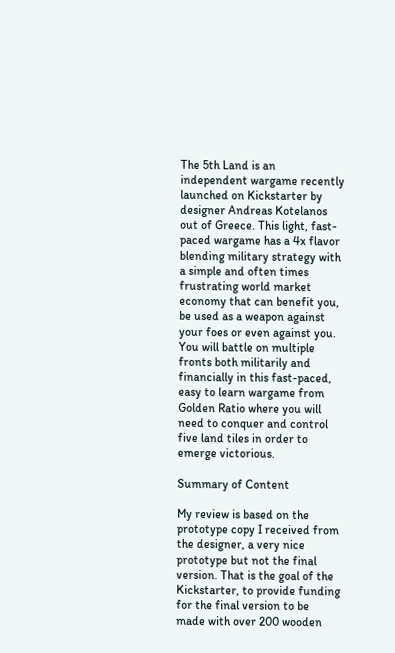The 5th Land is an independent wargame recently launched on Kickstarter by designer Andreas Kotelanos out of Greece. This light, fast-paced wargame has a 4x flavor blending military strategy with a simple and often times frustrating world market economy that can benefit you, be used as a weapon against your foes or even against you. You will battle on multiple fronts both militarily and financially in this fast-paced, easy to learn wargame from Golden Ratio where you will need to conquer and control five land tiles in order to emerge victorious.

Summary of Content

My review is based on the prototype copy I received from the designer, a very nice prototype but not the final version. That is the goal of the Kickstarter, to provide funding for the final version to be made with over 200 wooden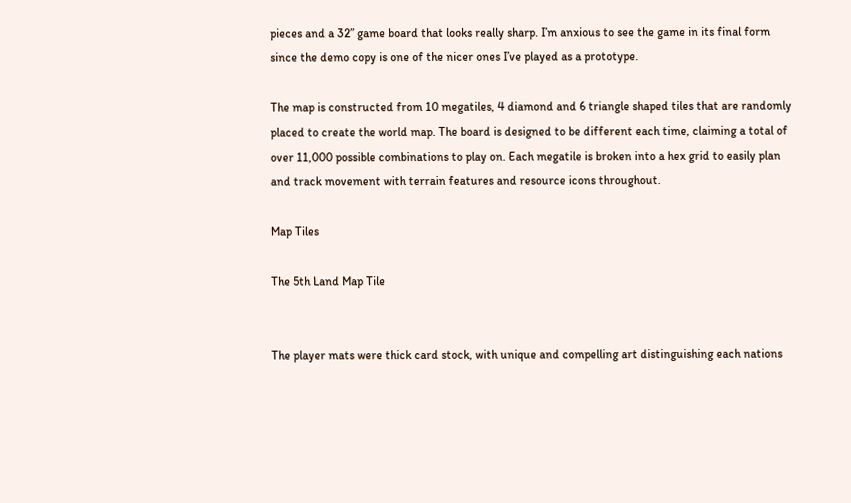pieces and a 32” game board that looks really sharp. I’m anxious to see the game in its final form since the demo copy is one of the nicer ones I’ve played as a prototype.

The map is constructed from 10 megatiles, 4 diamond and 6 triangle shaped tiles that are randomly placed to create the world map. The board is designed to be different each time, claiming a total of over 11,000 possible combinations to play on. Each megatile is broken into a hex grid to easily plan and track movement with terrain features and resource icons throughout.

Map Tiles

The 5th Land Map Tile


The player mats were thick card stock, with unique and compelling art distinguishing each nations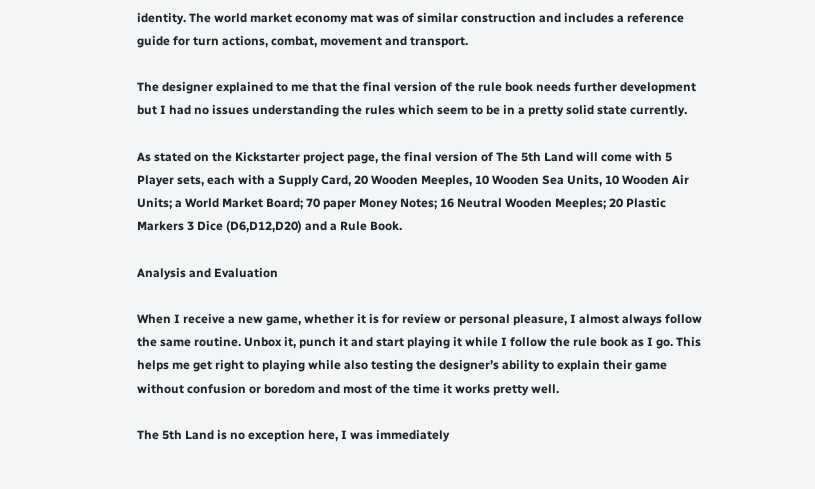identity. The world market economy mat was of similar construction and includes a reference guide for turn actions, combat, movement and transport.

The designer explained to me that the final version of the rule book needs further development but I had no issues understanding the rules which seem to be in a pretty solid state currently.

As stated on the Kickstarter project page, the final version of The 5th Land will come with 5 Player sets, each with a Supply Card, 20 Wooden Meeples, 10 Wooden Sea Units, 10 Wooden Air Units; a World Market Board; 70 paper Money Notes; 16 Neutral Wooden Meeples; 20 Plastic Markers 3 Dice (D6,D12,D20) and a Rule Book.

Analysis and Evaluation

When I receive a new game, whether it is for review or personal pleasure, I almost always follow the same routine. Unbox it, punch it and start playing it while I follow the rule book as I go. This helps me get right to playing while also testing the designer’s ability to explain their game without confusion or boredom and most of the time it works pretty well.

The 5th Land is no exception here, I was immediately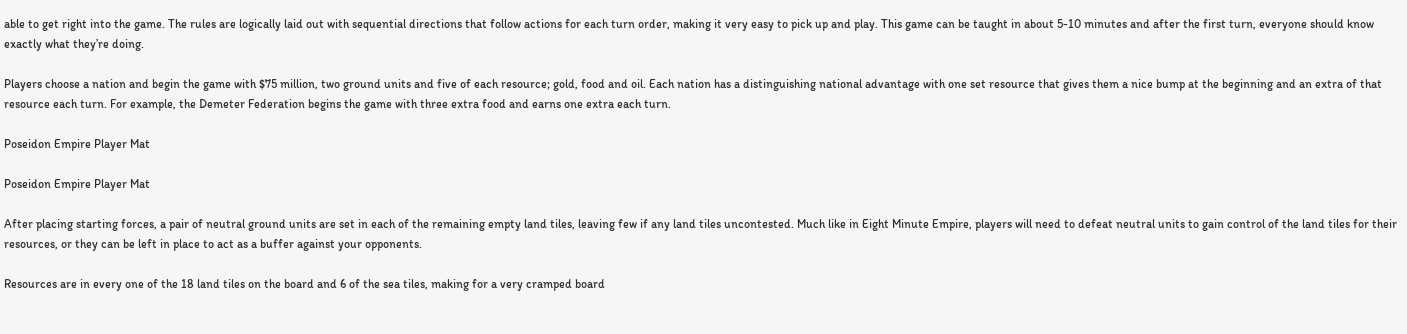able to get right into the game. The rules are logically laid out with sequential directions that follow actions for each turn order, making it very easy to pick up and play. This game can be taught in about 5-10 minutes and after the first turn, everyone should know exactly what they’re doing.

Players choose a nation and begin the game with $75 million, two ground units and five of each resource; gold, food and oil. Each nation has a distinguishing national advantage with one set resource that gives them a nice bump at the beginning and an extra of that resource each turn. For example, the Demeter Federation begins the game with three extra food and earns one extra each turn.

Poseidon Empire Player Mat

Poseidon Empire Player Mat

After placing starting forces, a pair of neutral ground units are set in each of the remaining empty land tiles, leaving few if any land tiles uncontested. Much like in Eight Minute Empire, players will need to defeat neutral units to gain control of the land tiles for their resources, or they can be left in place to act as a buffer against your opponents.

Resources are in every one of the 18 land tiles on the board and 6 of the sea tiles, making for a very cramped board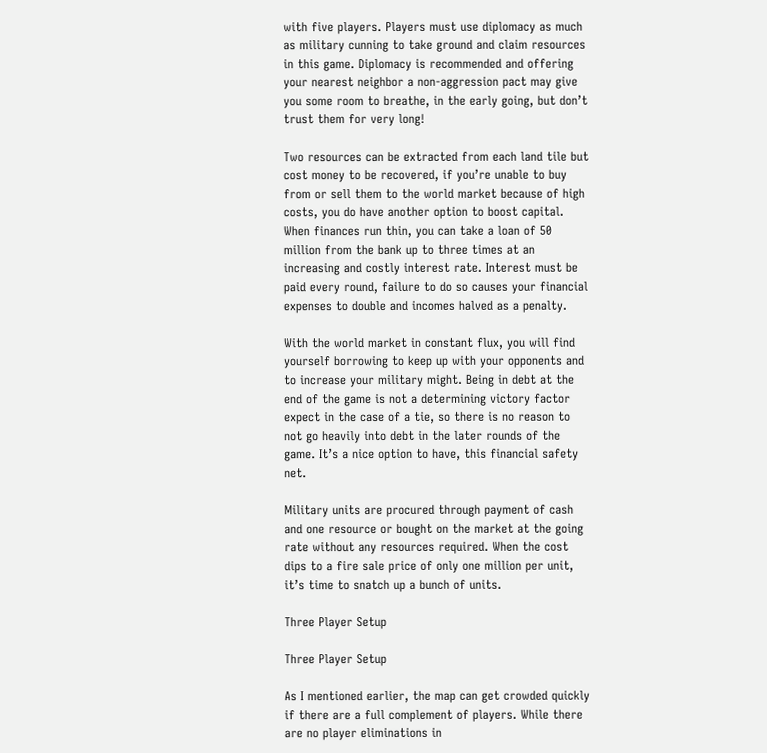with five players. Players must use diplomacy as much as military cunning to take ground and claim resources in this game. Diplomacy is recommended and offering your nearest neighbor a non-aggression pact may give you some room to breathe, in the early going, but don’t trust them for very long!

Two resources can be extracted from each land tile but cost money to be recovered, if you’re unable to buy from or sell them to the world market because of high costs, you do have another option to boost capital. When finances run thin, you can take a loan of 50 million from the bank up to three times at an increasing and costly interest rate. Interest must be paid every round, failure to do so causes your financial expenses to double and incomes halved as a penalty.

With the world market in constant flux, you will find yourself borrowing to keep up with your opponents and to increase your military might. Being in debt at the end of the game is not a determining victory factor expect in the case of a tie, so there is no reason to not go heavily into debt in the later rounds of the game. It’s a nice option to have, this financial safety net.

Military units are procured through payment of cash and one resource or bought on the market at the going rate without any resources required. When the cost dips to a fire sale price of only one million per unit, it’s time to snatch up a bunch of units.

Three Player Setup

Three Player Setup

As I mentioned earlier, the map can get crowded quickly if there are a full complement of players. While there are no player eliminations in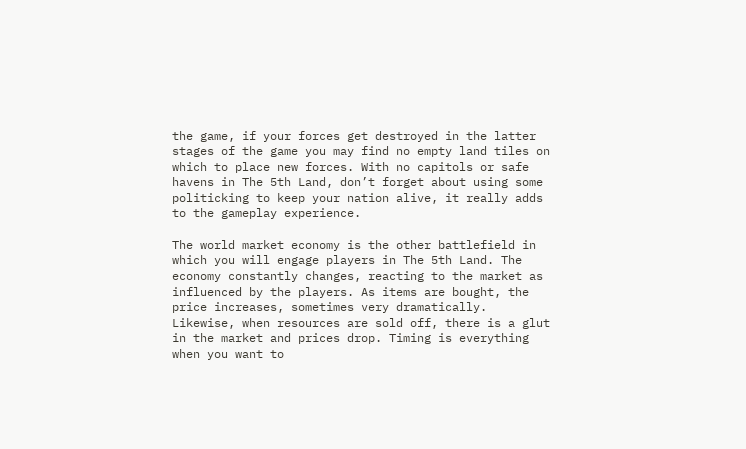the game, if your forces get destroyed in the latter stages of the game you may find no empty land tiles on which to place new forces. With no capitols or safe havens in The 5th Land, don’t forget about using some politicking to keep your nation alive, it really adds to the gameplay experience.

The world market economy is the other battlefield in which you will engage players in The 5th Land. The economy constantly changes, reacting to the market as influenced by the players. As items are bought, the price increases, sometimes very dramatically. Likewise, when resources are sold off, there is a glut in the market and prices drop. Timing is everything when you want to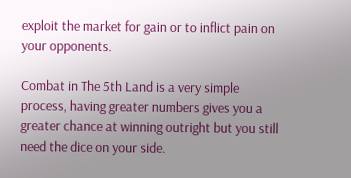exploit the market for gain or to inflict pain on your opponents.

Combat in The 5th Land is a very simple process, having greater numbers gives you a greater chance at winning outright but you still need the dice on your side.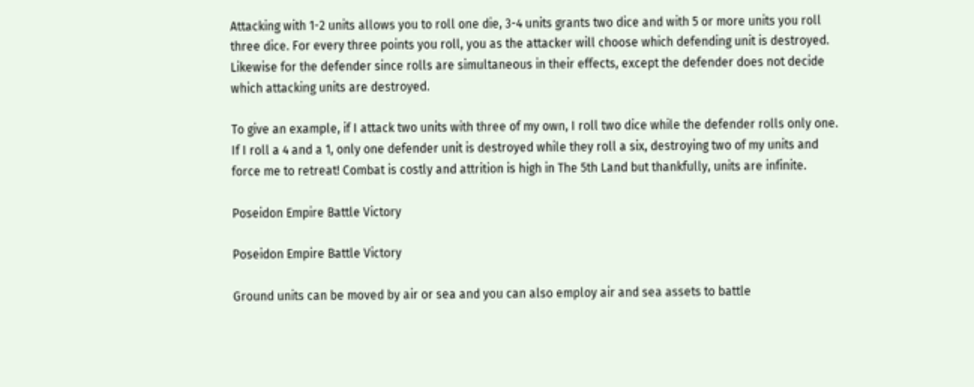Attacking with 1-2 units allows you to roll one die, 3-4 units grants two dice and with 5 or more units you roll three dice. For every three points you roll, you as the attacker will choose which defending unit is destroyed. Likewise for the defender since rolls are simultaneous in their effects, except the defender does not decide which attacking units are destroyed.

To give an example, if I attack two units with three of my own, I roll two dice while the defender rolls only one. If I roll a 4 and a 1, only one defender unit is destroyed while they roll a six, destroying two of my units and force me to retreat! Combat is costly and attrition is high in The 5th Land but thankfully, units are infinite.

Poseidon Empire Battle Victory

Poseidon Empire Battle Victory

Ground units can be moved by air or sea and you can also employ air and sea assets to battle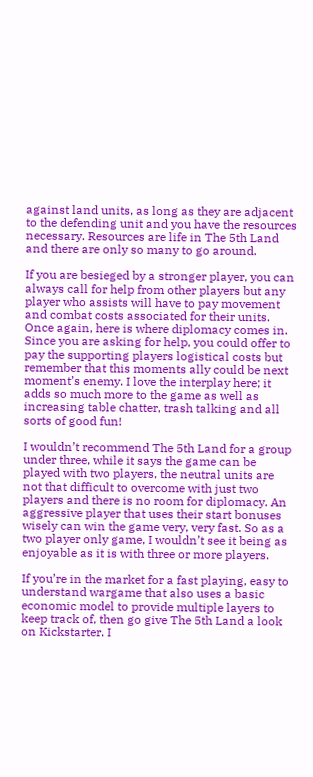against land units, as long as they are adjacent to the defending unit and you have the resources necessary. Resources are life in The 5th Land and there are only so many to go around.

If you are besieged by a stronger player, you can always call for help from other players but any player who assists will have to pay movement and combat costs associated for their units. Once again, here is where diplomacy comes in. Since you are asking for help, you could offer to pay the supporting players logistical costs but remember that this moments ally could be next moment’s enemy. I love the interplay here; it adds so much more to the game as well as increasing table chatter, trash talking and all sorts of good fun!

I wouldn’t recommend The 5th Land for a group under three, while it says the game can be played with two players, the neutral units are not that difficult to overcome with just two players and there is no room for diplomacy. An aggressive player that uses their start bonuses wisely can win the game very, very fast. So as a two player only game, I wouldn’t see it being as enjoyable as it is with three or more players.

If you’re in the market for a fast playing, easy to understand wargame that also uses a basic economic model to provide multiple layers to keep track of, then go give The 5th Land a look on Kickstarter. I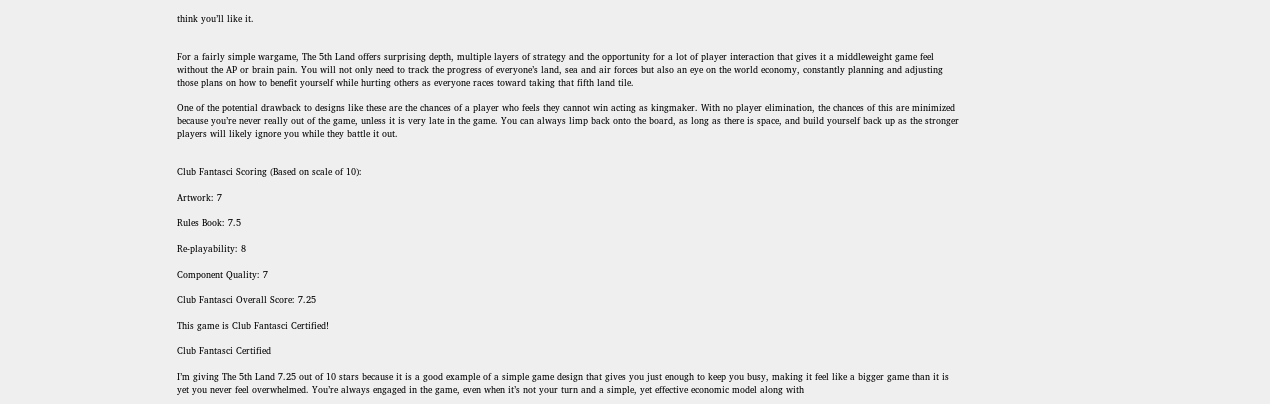think you’ll like it.


For a fairly simple wargame, The 5th Land offers surprising depth, multiple layers of strategy and the opportunity for a lot of player interaction that gives it a middleweight game feel without the AP or brain pain. You will not only need to track the progress of everyone’s land, sea and air forces but also an eye on the world economy, constantly planning and adjusting those plans on how to benefit yourself while hurting others as everyone races toward taking that fifth land tile.

One of the potential drawback to designs like these are the chances of a player who feels they cannot win acting as kingmaker. With no player elimination, the chances of this are minimized because you’re never really out of the game, unless it is very late in the game. You can always limp back onto the board, as long as there is space, and build yourself back up as the stronger players will likely ignore you while they battle it out.


Club Fantasci Scoring (Based on scale of 10):

Artwork: 7

Rules Book: 7.5

Re-playability: 8

Component Quality: 7

Club Fantasci Overall Score: 7.25

This game is Club Fantasci Certified!

Club Fantasci Certified

I’m giving The 5th Land 7.25 out of 10 stars because it is a good example of a simple game design that gives you just enough to keep you busy, making it feel like a bigger game than it is yet you never feel overwhelmed. You’re always engaged in the game, even when it’s not your turn and a simple, yet effective economic model along with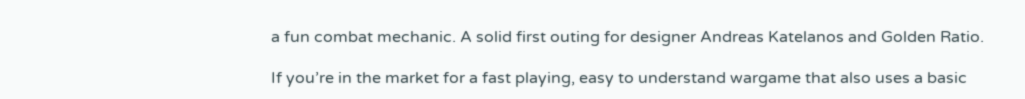a fun combat mechanic. A solid first outing for designer Andreas Katelanos and Golden Ratio.

If you’re in the market for a fast playing, easy to understand wargame that also uses a basic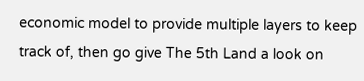economic model to provide multiple layers to keep track of, then go give The 5th Land a look on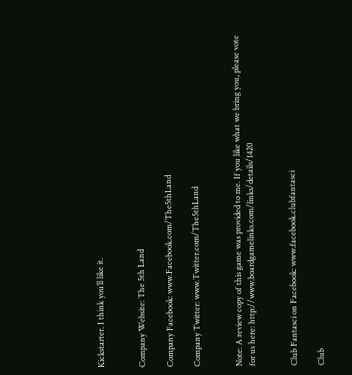Kickstarter. I think you’ll like it.


Company Website: The 5th Land

Company Facebook: www.Facebook.com/The5thLand

Company Twitter: www.Twitter.com/The5thLand


Note: A review copy of this game was provided to me. If you like what we bring you, please vote for us here: http://www.boardgamelinks.com/links/details/1420


Club Fantasci on Facebook: www.facebook.clubfantasci

Club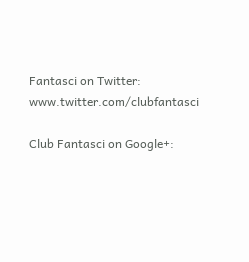Fantasci on Twitter: www.twitter.com/clubfantasci

Club Fantasci on Google+: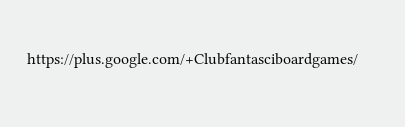https://plus.google.com/+Clubfantasciboardgames/